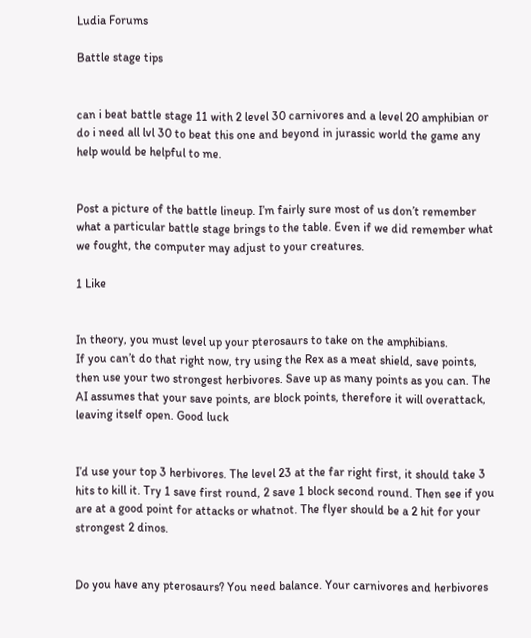Ludia Forums

Battle stage tips


can i beat battle stage 11 with 2 level 30 carnivores and a level 20 amphibian or do i need all lvl 30 to beat this one and beyond in jurassic world the game any help would be helpful to me.


Post a picture of the battle lineup. I’m fairly sure most of us don’t remember what a particular battle stage brings to the table. Even if we did remember what we fought, the computer may adjust to your creatures.

1 Like


In theory, you must level up your pterosaurs to take on the amphibians.
If you can’t do that right now, try using the Rex as a meat shield, save points, then use your two strongest herbivores. Save up as many points as you can. The AI assumes that your save points, are block points, therefore it will overattack, leaving itself open. Good luck


I’d use your top 3 herbivores. The level 23 at the far right first, it should take 3 hits to kill it. Try 1 save first round, 2 save 1 block second round. Then see if you are at a good point for attacks or whatnot. The flyer should be a 2 hit for your strongest 2 dinos.


Do you have any pterosaurs? You need balance. Your carnivores and herbivores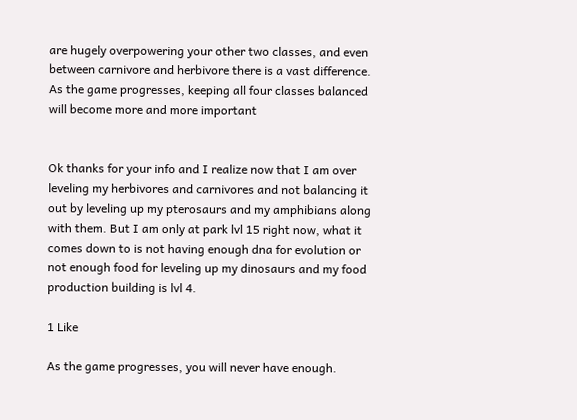are hugely overpowering your other two classes, and even between carnivore and herbivore there is a vast difference. As the game progresses, keeping all four classes balanced will become more and more important


Ok thanks for your info and I realize now that I am over leveling my herbivores and carnivores and not balancing it out by leveling up my pterosaurs and my amphibians along with them. But I am only at park lvl 15 right now, what it comes down to is not having enough dna for evolution or not enough food for leveling up my dinosaurs and my food production building is lvl 4.

1 Like

As the game progresses, you will never have enough.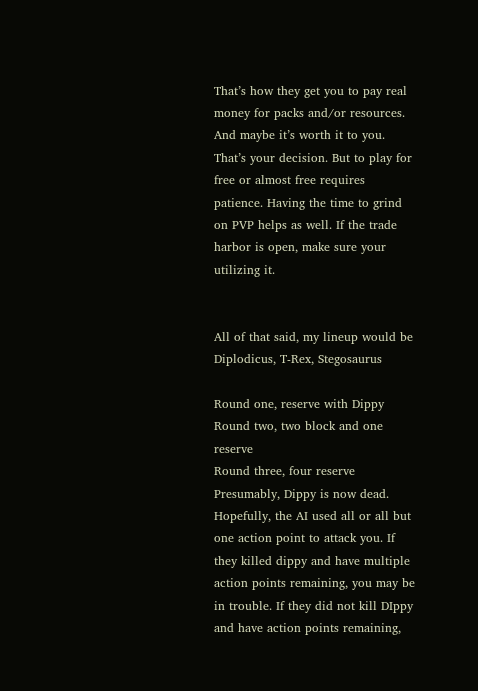That’s how they get you to pay real money for packs and/or resources. And maybe it’s worth it to you. That’s your decision. But to play for free or almost free requires patience. Having the time to grind on PVP helps as well. If the trade harbor is open, make sure your utilizing it.


All of that said, my lineup would be Diplodicus, T-Rex, Stegosaurus

Round one, reserve with Dippy
Round two, two block and one reserve
Round three, four reserve
Presumably, Dippy is now dead. Hopefully, the AI used all or all but one action point to attack you. If they killed dippy and have multiple action points remaining, you may be in trouble. If they did not kill DIppy and have action points remaining,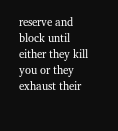reserve and block until either they kill you or they exhaust their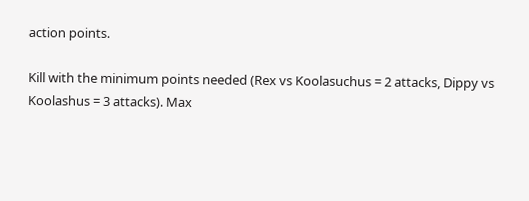action points.

Kill with the minimum points needed (Rex vs Koolasuchus = 2 attacks, Dippy vs Koolashus = 3 attacks). Max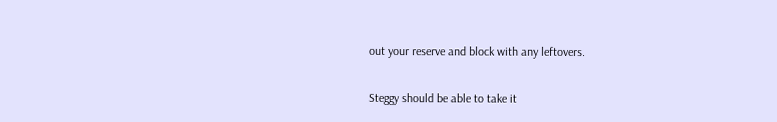out your reserve and block with any leftovers.

Steggy should be able to take it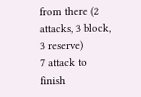from there (2 attacks, 3 block, 3 reserve)
7 attack to finish